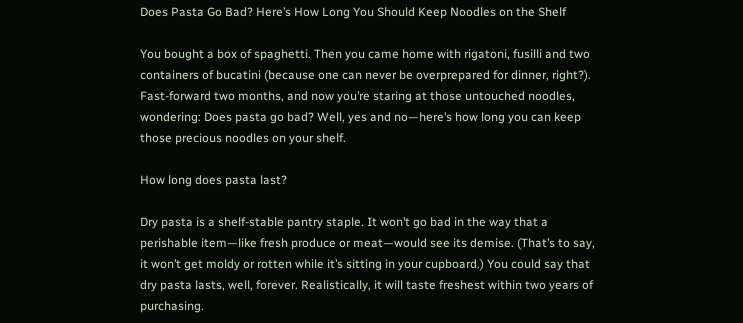Does Pasta Go Bad? Here’s How Long You Should Keep Noodles on the Shelf

You bought a box of spaghetti. Then you came home with rigatoni, fusilli and two containers of bucatini (because one can never be overprepared for dinner, right?). Fast-forward two months, and now you’re staring at those untouched noodles, wondering: Does pasta go bad? Well, yes and no—here’s how long you can keep those precious noodles on your shelf.

How long does pasta last?

Dry pasta is a shelf-stable pantry staple. It won’t go bad in the way that a perishable item—like fresh produce or meat—would see its demise. (That’s to say, it won’t get moldy or rotten while it’s sitting in your cupboard.) You could say that dry pasta lasts, well, forever. Realistically, it will taste freshest within two years of purchasing.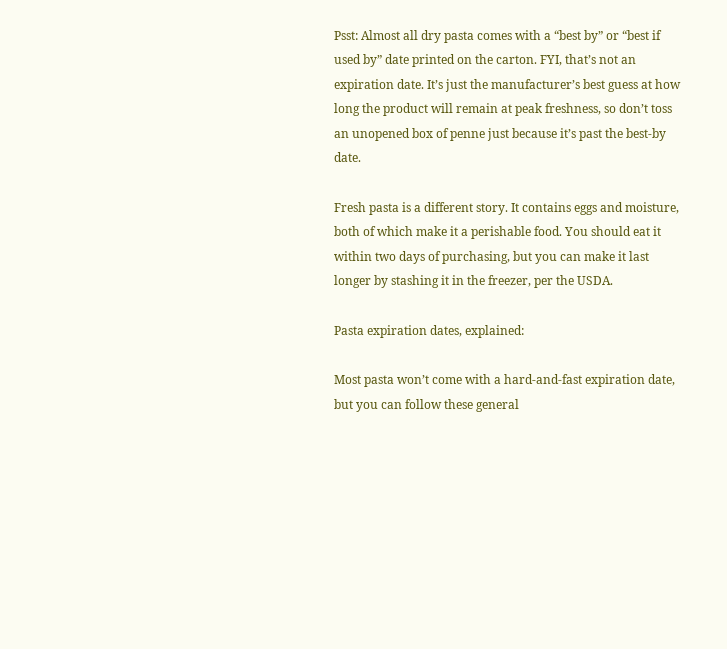Psst: Almost all dry pasta comes with a “best by” or “best if used by” date printed on the carton. FYI, that’s not an expiration date. It’s just the manufacturer’s best guess at how long the product will remain at peak freshness, so don’t toss an unopened box of penne just because it’s past the best-by date.

Fresh pasta is a different story. It contains eggs and moisture, both of which make it a perishable food. You should eat it within two days of purchasing, but you can make it last longer by stashing it in the freezer, per the USDA.

Pasta expiration dates, explained:

Most pasta won’t come with a hard-and-fast expiration date, but you can follow these general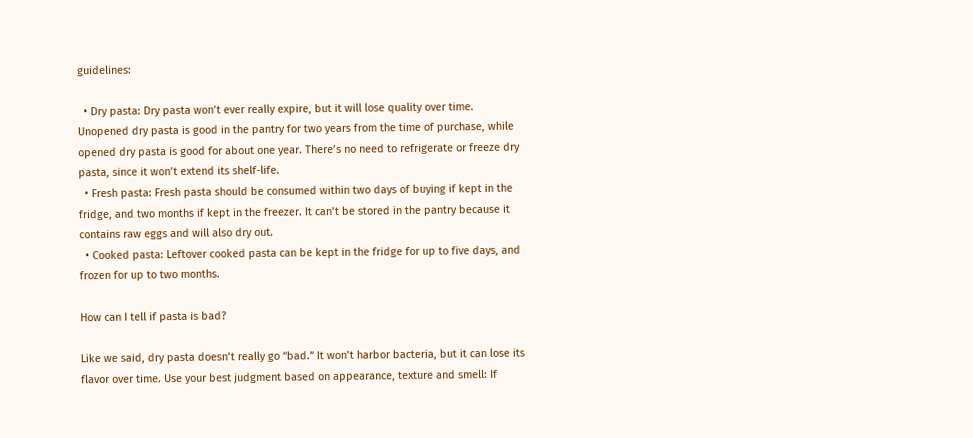guidelines:

  • Dry pasta: Dry pasta won’t ever really expire, but it will lose quality over time. Unopened dry pasta is good in the pantry for two years from the time of purchase, while opened dry pasta is good for about one year. There’s no need to refrigerate or freeze dry pasta, since it won’t extend its shelf-life.
  • Fresh pasta: Fresh pasta should be consumed within two days of buying if kept in the fridge, and two months if kept in the freezer. It can’t be stored in the pantry because it contains raw eggs and will also dry out.
  • Cooked pasta: Leftover cooked pasta can be kept in the fridge for up to five days, and frozen for up to two months.

How can I tell if pasta is bad?

Like we said, dry pasta doesn’t really go “bad.” It won’t harbor bacteria, but it can lose its flavor over time. Use your best judgment based on appearance, texture and smell: If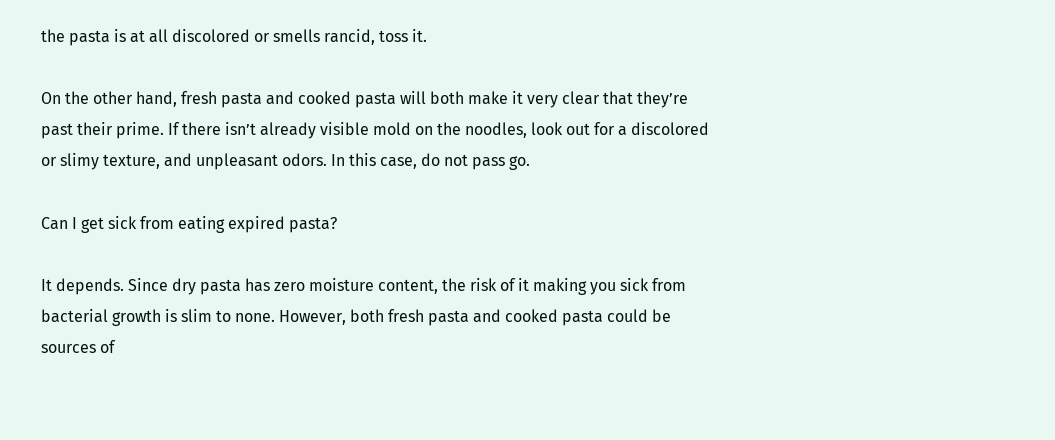the pasta is at all discolored or smells rancid, toss it.

On the other hand, fresh pasta and cooked pasta will both make it very clear that they’re past their prime. If there isn’t already visible mold on the noodles, look out for a discolored or slimy texture, and unpleasant odors. In this case, do not pass go.

Can I get sick from eating expired pasta?

It depends. Since dry pasta has zero moisture content, the risk of it making you sick from bacterial growth is slim to none. However, both fresh pasta and cooked pasta could be sources of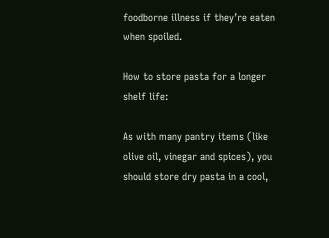foodborne illness if they’re eaten when spoiled.

How to store pasta for a longer shelf life:

As with many pantry items (like olive oil, vinegar and spices), you should store dry pasta in a cool,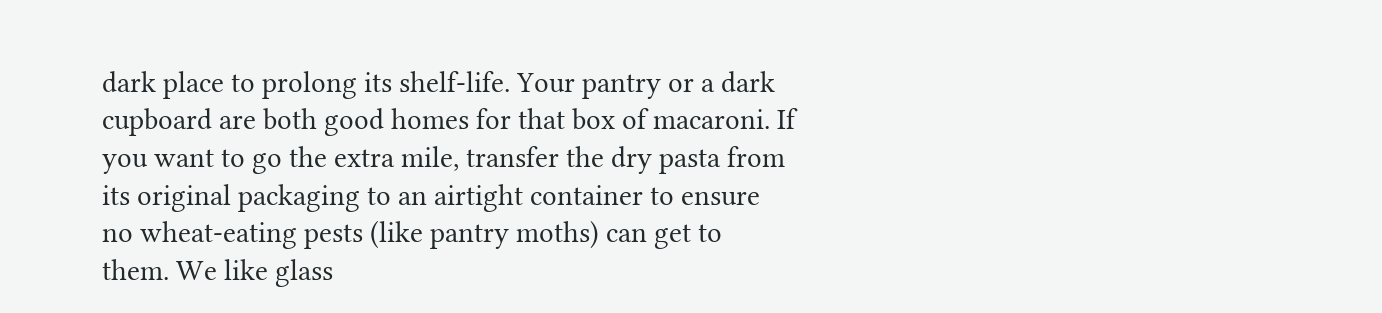dark place to prolong its shelf-life. Your pantry or a dark cupboard are both good homes for that box of macaroni. If you want to go the extra mile, transfer the dry pasta from its original packaging to an airtight container to ensure no wheat-eating pests (like pantry moths) can get to them. We like glass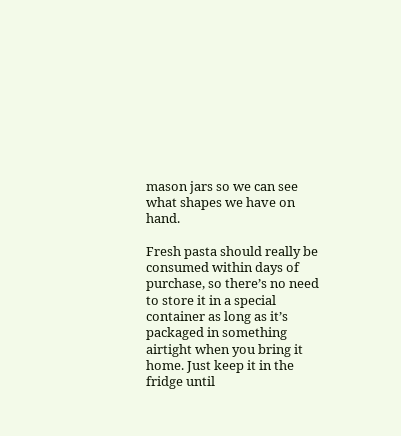mason jars so we can see what shapes we have on hand.

Fresh pasta should really be consumed within days of purchase, so there’s no need to store it in a special container as long as it’s packaged in something airtight when you bring it home. Just keep it in the fridge until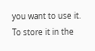you want to use it. To store it in the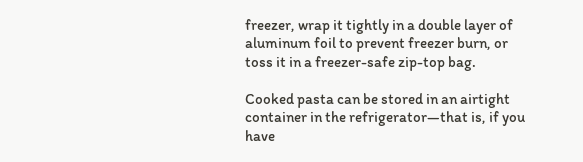freezer, wrap it tightly in a double layer of aluminum foil to prevent freezer burn, or toss it in a freezer-safe zip-top bag.

Cooked pasta can be stored in an airtight container in the refrigerator—that is, if you have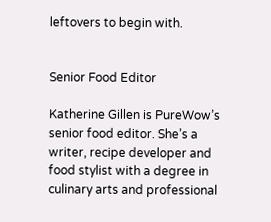leftovers to begin with.


Senior Food Editor

Katherine Gillen is PureWow’s senior food editor. She’s a writer, recipe developer and food stylist with a degree in culinary arts and professional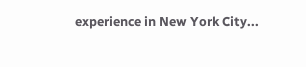experience in New York City...